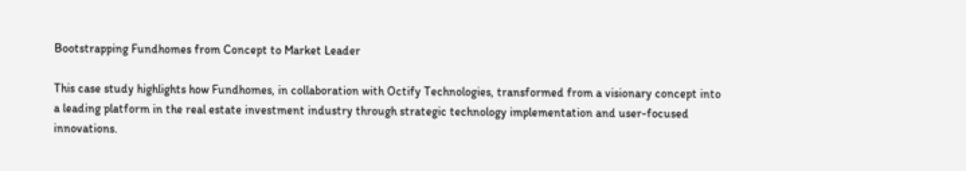Bootstrapping Fundhomes from Concept to Market Leader

This case study highlights how Fundhomes, in collaboration with Octify Technologies, transformed from a visionary concept into a leading platform in the real estate investment industry through strategic technology implementation and user-focused innovations.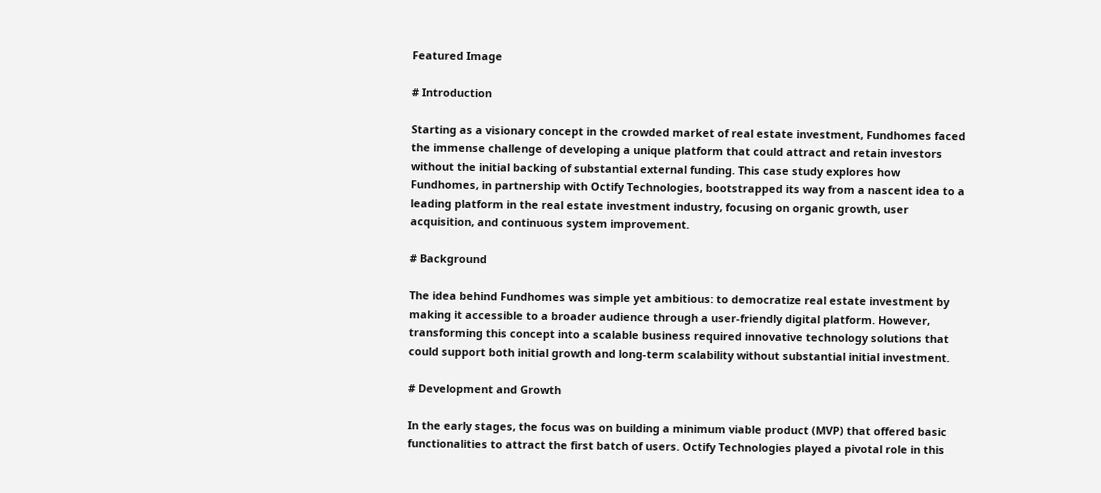Featured Image

# Introduction

Starting as a visionary concept in the crowded market of real estate investment, Fundhomes faced the immense challenge of developing a unique platform that could attract and retain investors without the initial backing of substantial external funding. This case study explores how Fundhomes, in partnership with Octify Technologies, bootstrapped its way from a nascent idea to a leading platform in the real estate investment industry, focusing on organic growth, user acquisition, and continuous system improvement.

# Background

The idea behind Fundhomes was simple yet ambitious: to democratize real estate investment by making it accessible to a broader audience through a user-friendly digital platform. However, transforming this concept into a scalable business required innovative technology solutions that could support both initial growth and long-term scalability without substantial initial investment.

# Development and Growth

In the early stages, the focus was on building a minimum viable product (MVP) that offered basic functionalities to attract the first batch of users. Octify Technologies played a pivotal role in this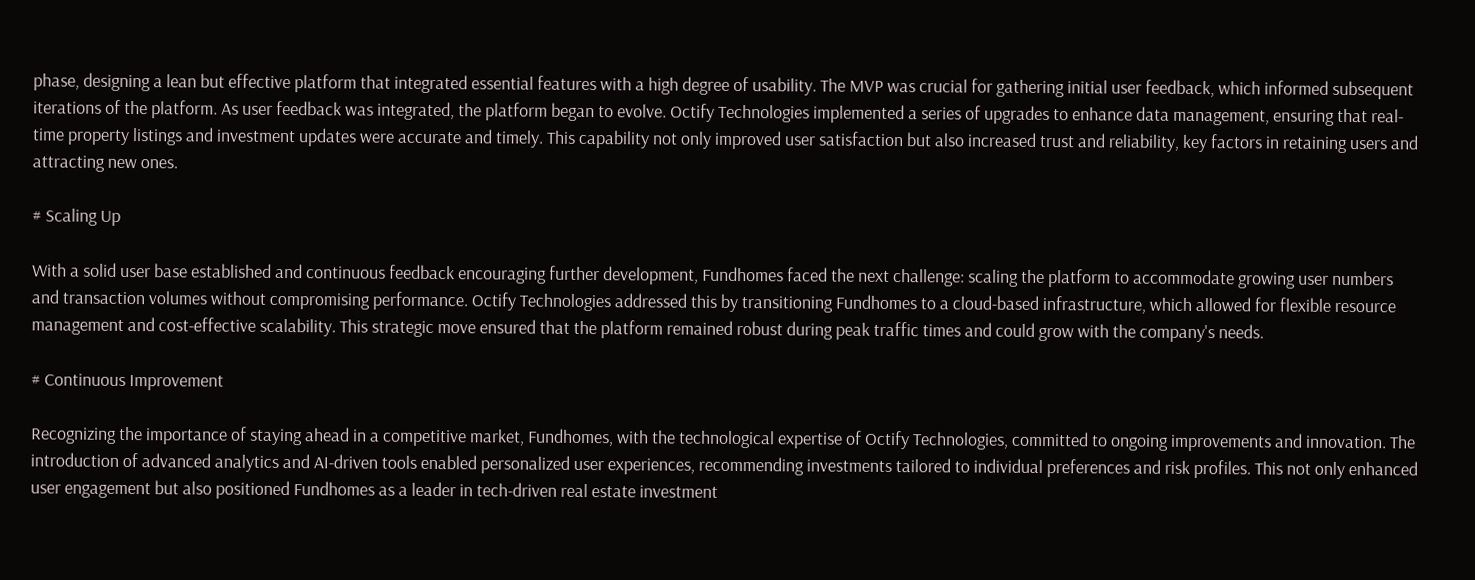phase, designing a lean but effective platform that integrated essential features with a high degree of usability. The MVP was crucial for gathering initial user feedback, which informed subsequent iterations of the platform. As user feedback was integrated, the platform began to evolve. Octify Technologies implemented a series of upgrades to enhance data management, ensuring that real-time property listings and investment updates were accurate and timely. This capability not only improved user satisfaction but also increased trust and reliability, key factors in retaining users and attracting new ones.

# Scaling Up

With a solid user base established and continuous feedback encouraging further development, Fundhomes faced the next challenge: scaling the platform to accommodate growing user numbers and transaction volumes without compromising performance. Octify Technologies addressed this by transitioning Fundhomes to a cloud-based infrastructure, which allowed for flexible resource management and cost-effective scalability. This strategic move ensured that the platform remained robust during peak traffic times and could grow with the company's needs.

# Continuous Improvement

Recognizing the importance of staying ahead in a competitive market, Fundhomes, with the technological expertise of Octify Technologies, committed to ongoing improvements and innovation. The introduction of advanced analytics and AI-driven tools enabled personalized user experiences, recommending investments tailored to individual preferences and risk profiles. This not only enhanced user engagement but also positioned Fundhomes as a leader in tech-driven real estate investment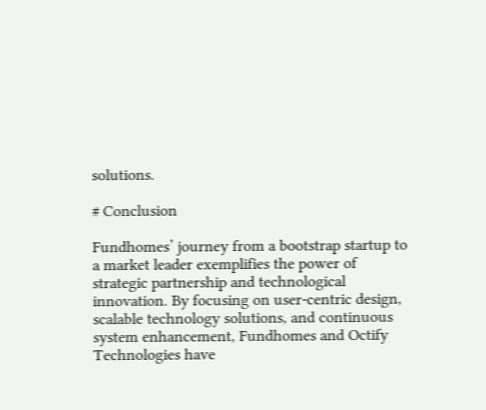solutions.

# Conclusion

Fundhomes’ journey from a bootstrap startup to a market leader exemplifies the power of strategic partnership and technological innovation. By focusing on user-centric design, scalable technology solutions, and continuous system enhancement, Fundhomes and Octify Technologies have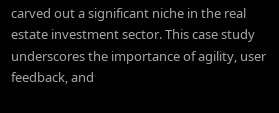carved out a significant niche in the real estate investment sector. This case study underscores the importance of agility, user feedback, and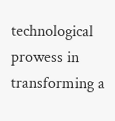technological prowess in transforming a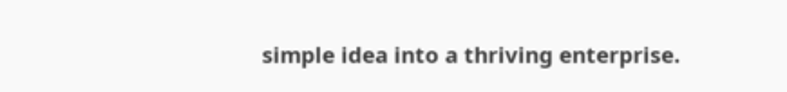simple idea into a thriving enterprise.